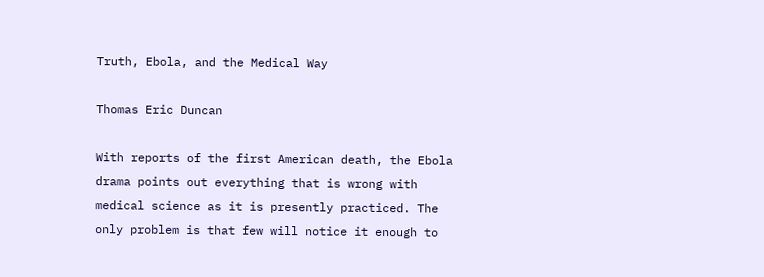Truth, Ebola, and the Medical Way

Thomas Eric Duncan

With reports of the first American death, the Ebola drama points out everything that is wrong with medical science as it is presently practiced. The only problem is that few will notice it enough to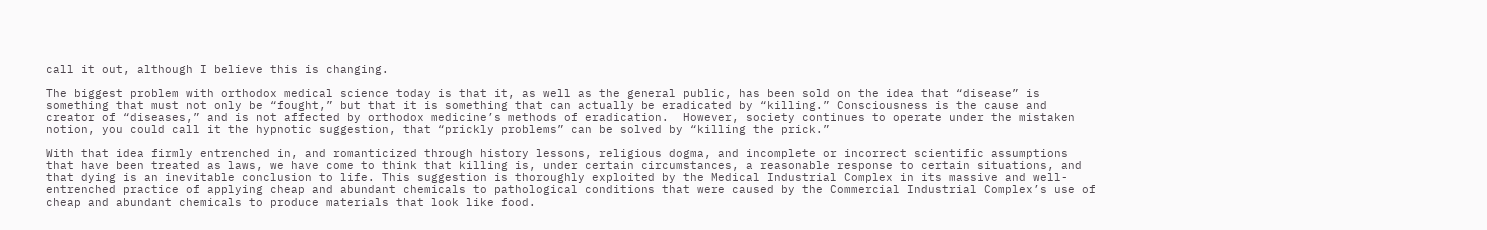call it out, although I believe this is changing.

The biggest problem with orthodox medical science today is that it, as well as the general public, has been sold on the idea that “disease” is something that must not only be “fought,” but that it is something that can actually be eradicated by “killing.” Consciousness is the cause and creator of “diseases,” and is not affected by orthodox medicine’s methods of eradication.  However, society continues to operate under the mistaken notion, you could call it the hypnotic suggestion, that “prickly problems” can be solved by “killing the prick.”

With that idea firmly entrenched in, and romanticized through history lessons, religious dogma, and incomplete or incorrect scientific assumptions that have been treated as laws, we have come to think that killing is, under certain circumstances, a reasonable response to certain situations, and that dying is an inevitable conclusion to life. This suggestion is thoroughly exploited by the Medical Industrial Complex in its massive and well-entrenched practice of applying cheap and abundant chemicals to pathological conditions that were caused by the Commercial Industrial Complex’s use of cheap and abundant chemicals to produce materials that look like food.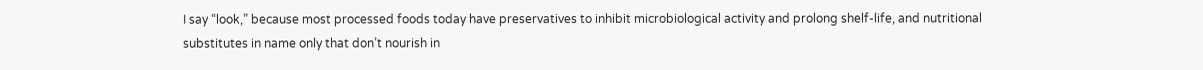I say “look,” because most processed foods today have preservatives to inhibit microbiological activity and prolong shelf-life, and nutritional substitutes in name only that don’t nourish in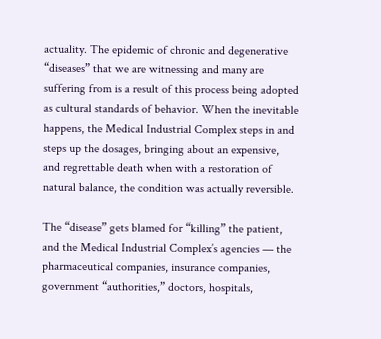actuality. The epidemic of chronic and degenerative “diseases” that we are witnessing and many are suffering from is a result of this process being adopted as cultural standards of behavior. When the inevitable happens, the Medical Industrial Complex steps in and steps up the dosages, bringing about an expensive, and regrettable death when with a restoration of natural balance, the condition was actually reversible.

The “disease” gets blamed for “killing” the patient, and the Medical Industrial Complex’s agencies — the pharmaceutical companies, insurance companies, government “authorities,” doctors, hospitals,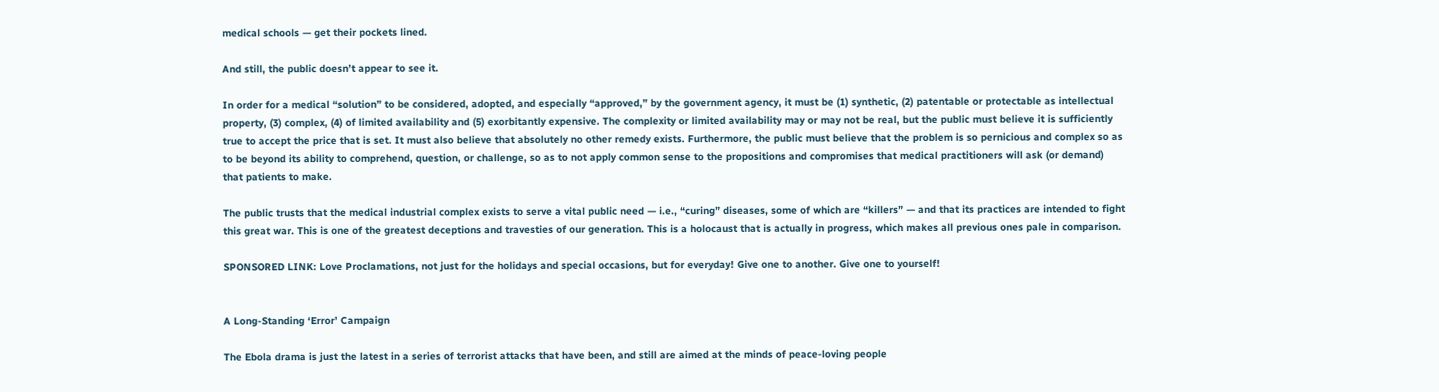medical schools — get their pockets lined.

And still, the public doesn’t appear to see it.

In order for a medical “solution” to be considered, adopted, and especially “approved,” by the government agency, it must be (1) synthetic, (2) patentable or protectable as intellectual property, (3) complex, (4) of limited availability and (5) exorbitantly expensive. The complexity or limited availability may or may not be real, but the public must believe it is sufficiently true to accept the price that is set. It must also believe that absolutely no other remedy exists. Furthermore, the public must believe that the problem is so pernicious and complex so as to be beyond its ability to comprehend, question, or challenge, so as to not apply common sense to the propositions and compromises that medical practitioners will ask (or demand) that patients to make.

The public trusts that the medical industrial complex exists to serve a vital public need — i.e., “curing” diseases, some of which are “killers” — and that its practices are intended to fight this great war. This is one of the greatest deceptions and travesties of our generation. This is a holocaust that is actually in progress, which makes all previous ones pale in comparison.

SPONSORED LINK: Love Proclamations, not just for the holidays and special occasions, but for everyday! Give one to another. Give one to yourself!


A Long-Standing ‘Error’ Campaign

The Ebola drama is just the latest in a series of terrorist attacks that have been, and still are aimed at the minds of peace-loving people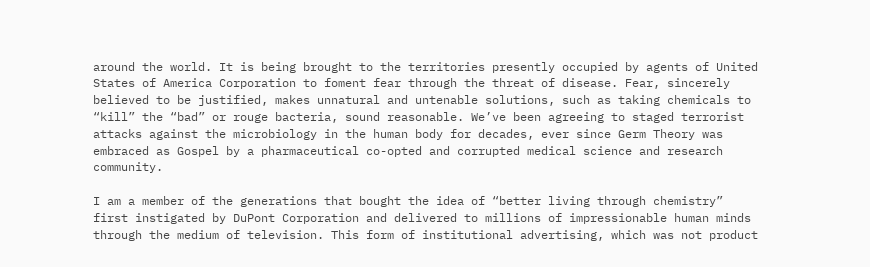around the world. It is being brought to the territories presently occupied by agents of United States of America Corporation to foment fear through the threat of disease. Fear, sincerely believed to be justified, makes unnatural and untenable solutions, such as taking chemicals to “kill” the “bad” or rouge bacteria, sound reasonable. We’ve been agreeing to staged terrorist attacks against the microbiology in the human body for decades, ever since Germ Theory was embraced as Gospel by a pharmaceutical co-opted and corrupted medical science and research community.

I am a member of the generations that bought the idea of “better living through chemistry” first instigated by DuPont Corporation and delivered to millions of impressionable human minds through the medium of television. This form of institutional advertising, which was not product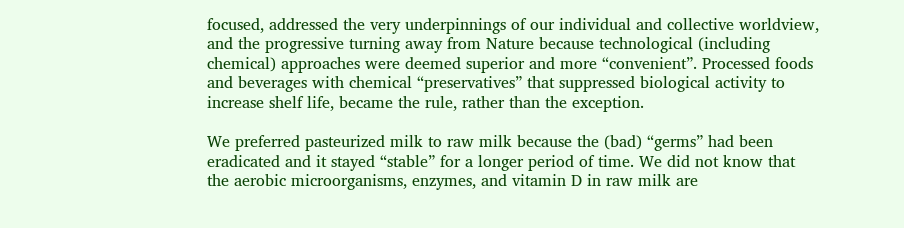focused, addressed the very underpinnings of our individual and collective worldview, and the progressive turning away from Nature because technological (including chemical) approaches were deemed superior and more “convenient”. Processed foods and beverages with chemical “preservatives” that suppressed biological activity to increase shelf life, became the rule, rather than the exception.

We preferred pasteurized milk to raw milk because the (bad) “germs” had been eradicated and it stayed “stable” for a longer period of time. We did not know that the aerobic microorganisms, enzymes, and vitamin D in raw milk are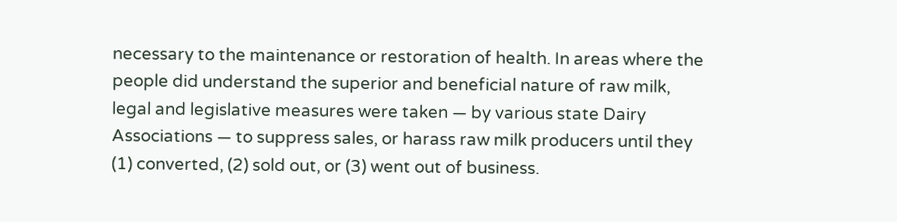necessary to the maintenance or restoration of health. In areas where the people did understand the superior and beneficial nature of raw milk, legal and legislative measures were taken — by various state Dairy Associations — to suppress sales, or harass raw milk producers until they (1) converted, (2) sold out, or (3) went out of business.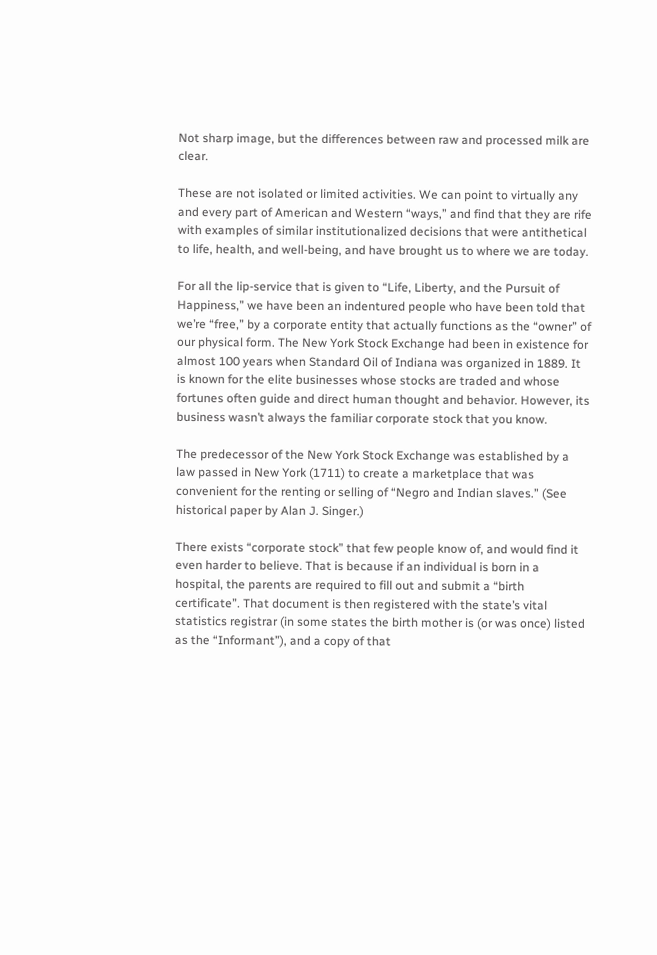Not sharp image, but the differences between raw and processed milk are clear.

These are not isolated or limited activities. We can point to virtually any and every part of American and Western “ways,” and find that they are rife with examples of similar institutionalized decisions that were antithetical to life, health, and well-being, and have brought us to where we are today.

For all the lip-service that is given to “Life, Liberty, and the Pursuit of Happiness,” we have been an indentured people who have been told that we’re “free,” by a corporate entity that actually functions as the “owner” of our physical form. The New York Stock Exchange had been in existence for almost 100 years when Standard Oil of Indiana was organized in 1889. It is known for the elite businesses whose stocks are traded and whose fortunes often guide and direct human thought and behavior. However, its business wasn’t always the familiar corporate stock that you know.

The predecessor of the New York Stock Exchange was established by a law passed in New York (1711) to create a marketplace that was convenient for the renting or selling of “Negro and Indian slaves.” (See historical paper by Alan J. Singer.)

There exists “corporate stock” that few people know of, and would find it even harder to believe. That is because if an individual is born in a hospital, the parents are required to fill out and submit a “birth certificate”. That document is then registered with the state’s vital statistics registrar (in some states the birth mother is (or was once) listed as the “Informant”), and a copy of that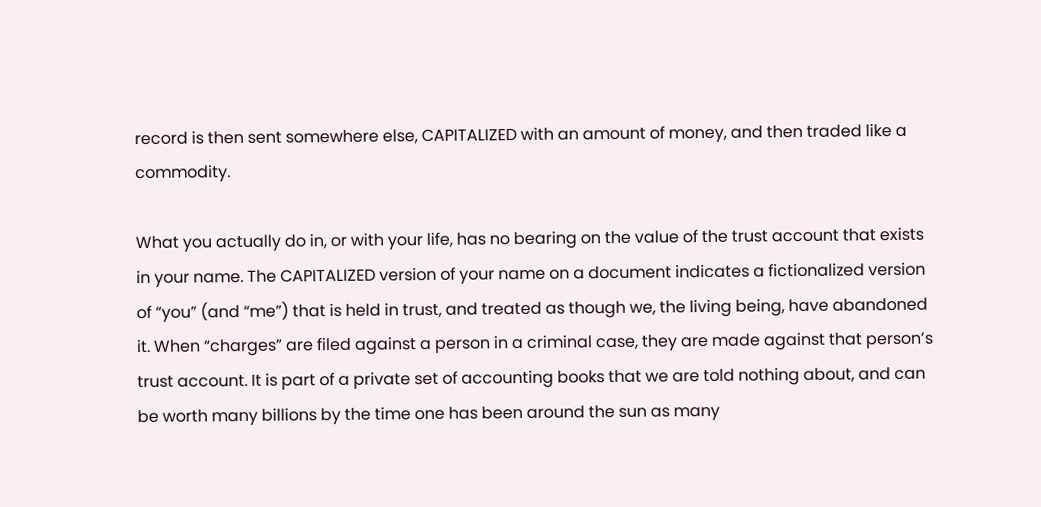record is then sent somewhere else, CAPITALIZED with an amount of money, and then traded like a commodity.

What you actually do in, or with your life, has no bearing on the value of the trust account that exists in your name. The CAPITALIZED version of your name on a document indicates a fictionalized version of “you” (and “me”) that is held in trust, and treated as though we, the living being, have abandoned it. When “charges” are filed against a person in a criminal case, they are made against that person’s trust account. It is part of a private set of accounting books that we are told nothing about, and can be worth many billions by the time one has been around the sun as many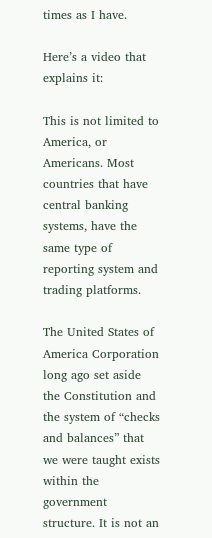times as I have.

Here’s a video that explains it:

This is not limited to America, or Americans. Most countries that have central banking systems, have the same type of reporting system and trading platforms.

The United States of America Corporation long ago set aside the Constitution and the system of “checks and balances” that we were taught exists within the government structure. It is not an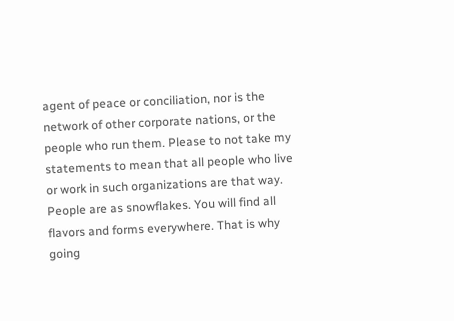agent of peace or conciliation, nor is the network of other corporate nations, or the people who run them. Please to not take my statements to mean that all people who live or work in such organizations are that way. People are as snowflakes. You will find all flavors and forms everywhere. That is why going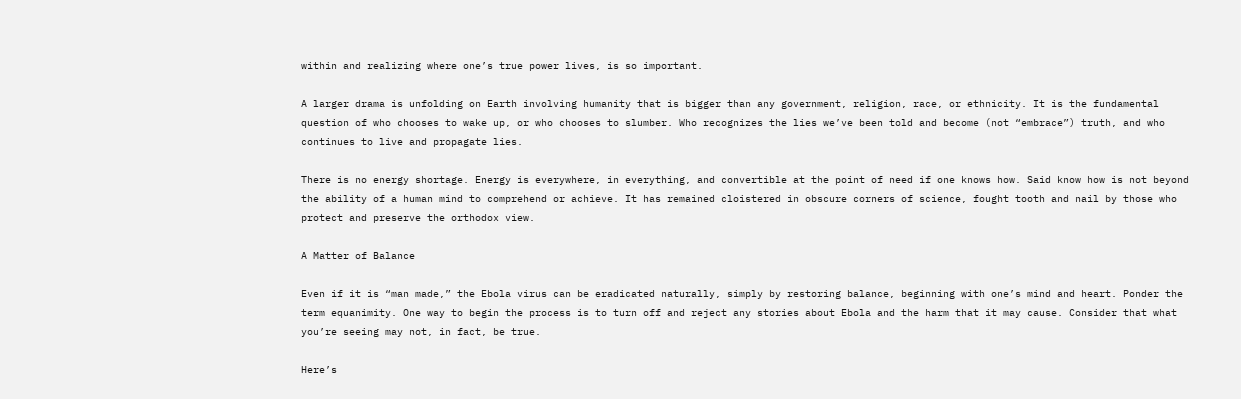within and realizing where one’s true power lives, is so important.

A larger drama is unfolding on Earth involving humanity that is bigger than any government, religion, race, or ethnicity. It is the fundamental question of who chooses to wake up, or who chooses to slumber. Who recognizes the lies we’ve been told and become (not “embrace”) truth, and who continues to live and propagate lies.

There is no energy shortage. Energy is everywhere, in everything, and convertible at the point of need if one knows how. Said know how is not beyond the ability of a human mind to comprehend or achieve. It has remained cloistered in obscure corners of science, fought tooth and nail by those who protect and preserve the orthodox view.

A Matter of Balance

Even if it is “man made,” the Ebola virus can be eradicated naturally, simply by restoring balance, beginning with one’s mind and heart. Ponder the term equanimity. One way to begin the process is to turn off and reject any stories about Ebola and the harm that it may cause. Consider that what you’re seeing may not, in fact, be true.

Here’s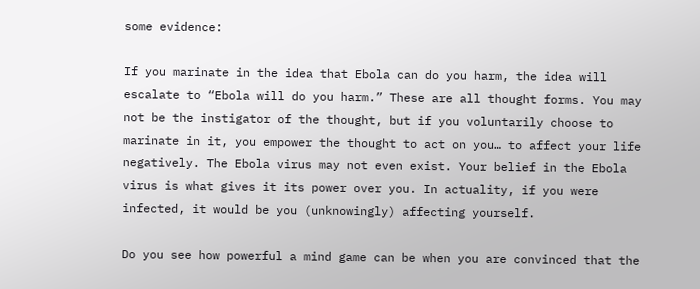some evidence:

If you marinate in the idea that Ebola can do you harm, the idea will escalate to “Ebola will do you harm.” These are all thought forms. You may not be the instigator of the thought, but if you voluntarily choose to marinate in it, you empower the thought to act on you… to affect your life negatively. The Ebola virus may not even exist. Your belief in the Ebola virus is what gives it its power over you. In actuality, if you were infected, it would be you (unknowingly) affecting yourself.

Do you see how powerful a mind game can be when you are convinced that the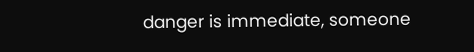danger is immediate, someone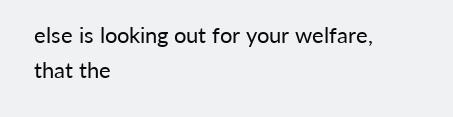else is looking out for your welfare, that the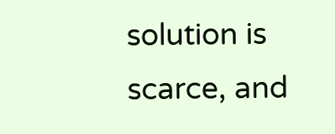solution is scarce, and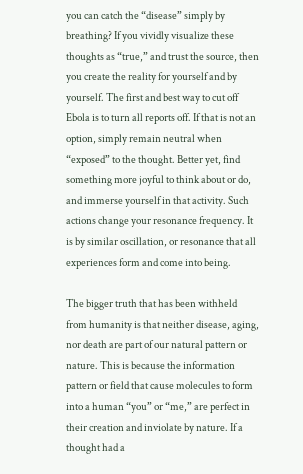you can catch the “disease” simply by breathing? If you vividly visualize these thoughts as “true,” and trust the source, then you create the reality for yourself and by yourself. The first and best way to cut off Ebola is to turn all reports off. If that is not an option, simply remain neutral when “exposed” to the thought. Better yet, find something more joyful to think about or do, and immerse yourself in that activity. Such actions change your resonance frequency. It is by similar oscillation, or resonance that all experiences form and come into being.

The bigger truth that has been withheld from humanity is that neither disease, aging, nor death are part of our natural pattern or nature. This is because the information pattern or field that cause molecules to form into a human “you” or “me,” are perfect in their creation and inviolate by nature. If a thought had a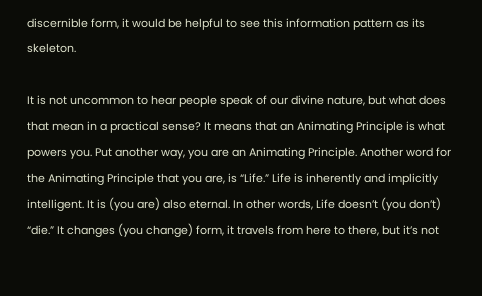discernible form, it would be helpful to see this information pattern as its skeleton.

It is not uncommon to hear people speak of our divine nature, but what does that mean in a practical sense? It means that an Animating Principle is what powers you. Put another way, you are an Animating Principle. Another word for the Animating Principle that you are, is “Life.” Life is inherently and implicitly intelligent. It is (you are) also eternal. In other words, Life doesn’t (you don’t) “die.” It changes (you change) form, it travels from here to there, but it’s not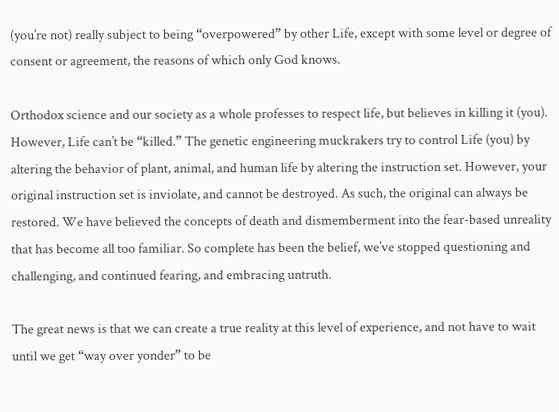(you’re not) really subject to being “overpowered” by other Life, except with some level or degree of consent or agreement, the reasons of which only God knows.

Orthodox science and our society as a whole professes to respect life, but believes in killing it (you). However, Life can’t be “killed.” The genetic engineering muckrakers try to control Life (you) by altering the behavior of plant, animal, and human life by altering the instruction set. However, your original instruction set is inviolate, and cannot be destroyed. As such, the original can always be restored. We have believed the concepts of death and dismemberment into the fear-based unreality that has become all too familiar. So complete has been the belief, we’ve stopped questioning and challenging, and continued fearing, and embracing untruth.

The great news is that we can create a true reality at this level of experience, and not have to wait until we get “way over yonder” to be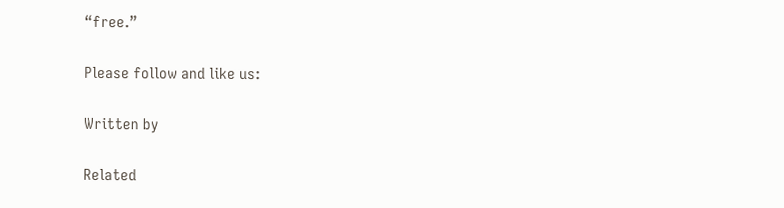“free.”

Please follow and like us:

Written by

Related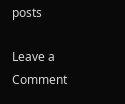posts

Leave a Comment